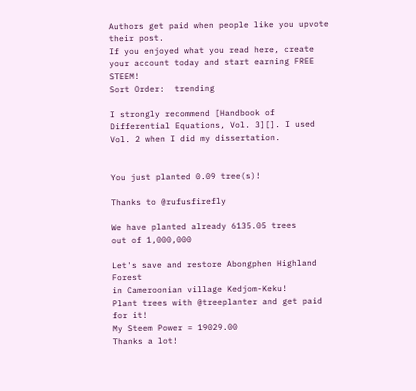Authors get paid when people like you upvote their post.
If you enjoyed what you read here, create your account today and start earning FREE STEEM!
Sort Order:  trending

I strongly recommend [Handbook of Differential Equations, Vol. 3][]. I used Vol. 2 when I did my dissertation.


You just planted 0.09 tree(s)!

Thanks to @rufusfirefly

We have planted already 6135.05 trees
out of 1,000,000

Let's save and restore Abongphen Highland Forest
in Cameroonian village Kedjom-Keku!
Plant trees with @treeplanter and get paid for it!
My Steem Power = 19029.00
Thanks a lot!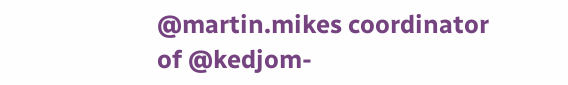@martin.mikes coordinator of @kedjom-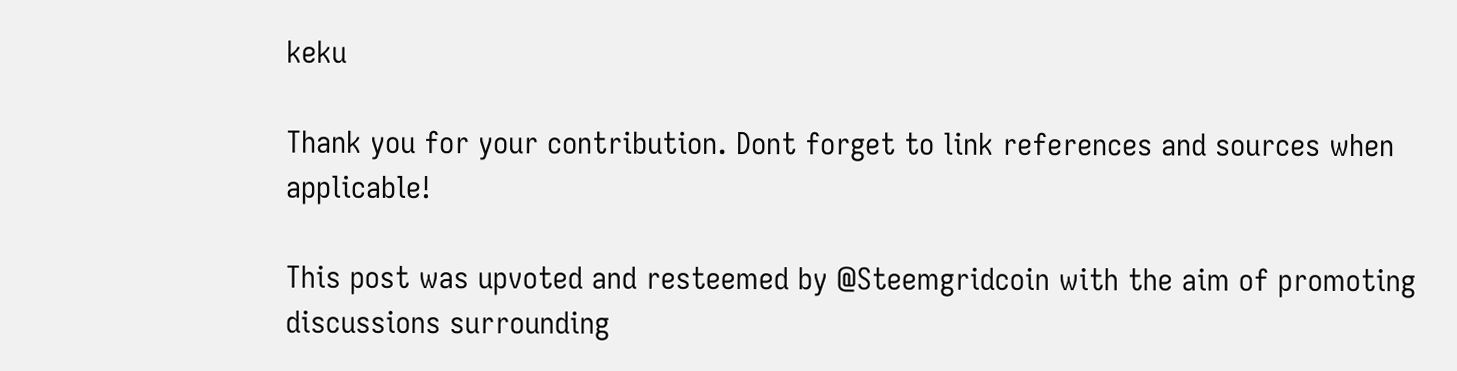keku

Thank you for your contribution. Dont forget to link references and sources when applicable!

This post was upvoted and resteemed by @Steemgridcoin with the aim of promoting discussions surrounding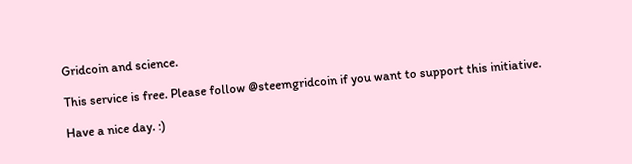Gridcoin and science.

This service is free. Please follow @steemgridcoin if you want to support this initiative.

Have a nice day. :)